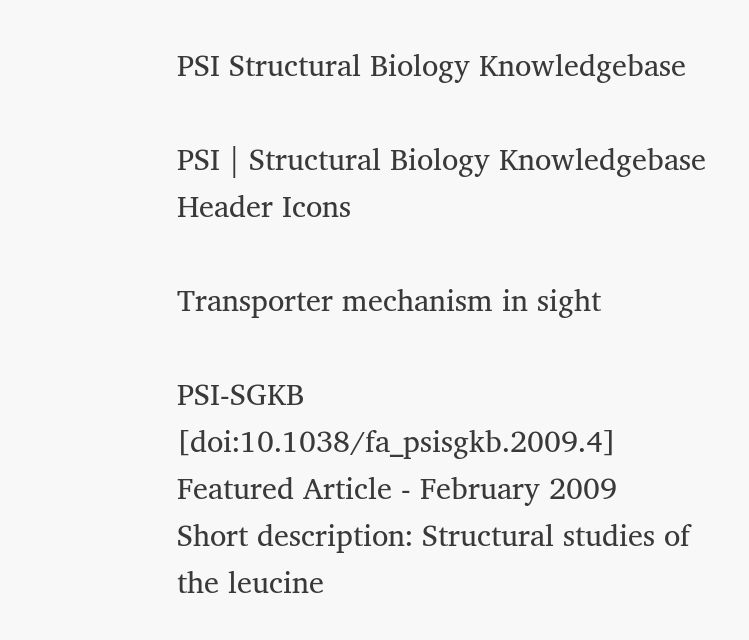PSI Structural Biology Knowledgebase

PSI | Structural Biology Knowledgebase
Header Icons

Transporter mechanism in sight

PSI-SGKB [doi:10.1038/fa_psisgkb.2009.4]
Featured Article - February 2009
Short description: Structural studies of the leucine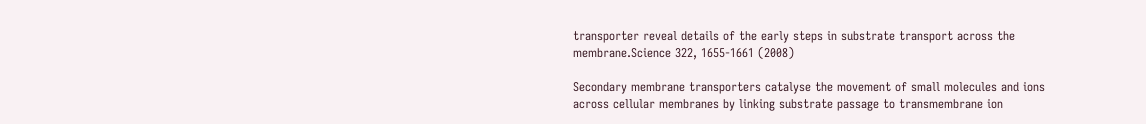transporter reveal details of the early steps in substrate transport across the membrane.Science 322, 1655-1661 (2008)

Secondary membrane transporters catalyse the movement of small molecules and ions across cellular membranes by linking substrate passage to transmembrane ion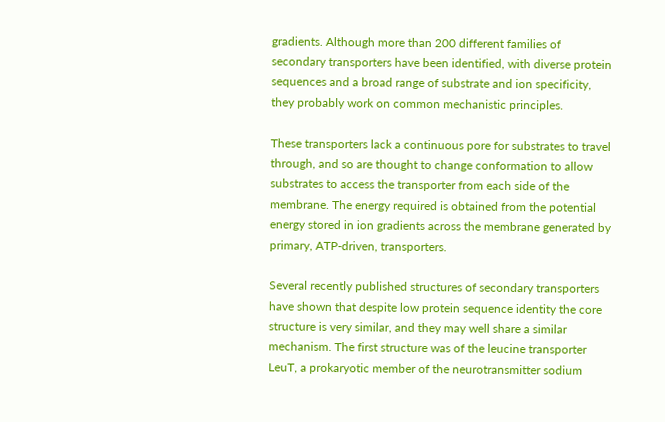gradients. Although more than 200 different families of secondary transporters have been identified, with diverse protein sequences and a broad range of substrate and ion specificity, they probably work on common mechanistic principles.

These transporters lack a continuous pore for substrates to travel through, and so are thought to change conformation to allow substrates to access the transporter from each side of the membrane. The energy required is obtained from the potential energy stored in ion gradients across the membrane generated by primary, ATP-driven, transporters.

Several recently published structures of secondary transporters have shown that despite low protein sequence identity the core structure is very similar, and they may well share a similar mechanism. The first structure was of the leucine transporter LeuT, a prokaryotic member of the neurotransmitter sodium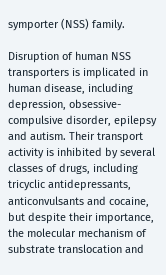symporter (NSS) family.

Disruption of human NSS transporters is implicated in human disease, including depression, obsessive-compulsive disorder, epilepsy and autism. Their transport activity is inhibited by several classes of drugs, including tricyclic antidepressants, anticonvulsants and cocaine, but despite their importance, the molecular mechanism of substrate translocation and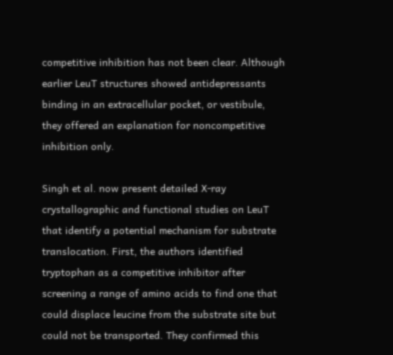competitive inhibition has not been clear. Although earlier LeuT structures showed antidepressants binding in an extracellular pocket, or vestibule, they offered an explanation for noncompetitive inhibition only.

Singh et al. now present detailed X-ray crystallographic and functional studies on LeuT that identify a potential mechanism for substrate translocation. First, the authors identified tryptophan as a competitive inhibitor after screening a range of amino acids to find one that could displace leucine from the substrate site but could not be transported. They confirmed this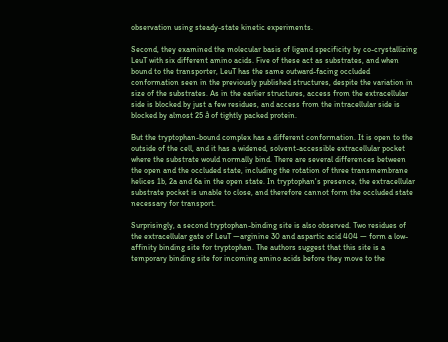observation using steady-state kinetic experiments.

Second, they examined the molecular basis of ligand specificity by co-crystallizing LeuT with six different amino acids. Five of these act as substrates, and when bound to the transporter, LeuT has the same outward-facing occluded conformation seen in the previously published structures, despite the variation in size of the substrates. As in the earlier structures, access from the extracellular side is blocked by just a few residues, and access from the intracellular side is blocked by almost 25 å of tightly packed protein.

But the tryptophan-bound complex has a different conformation. It is open to the outside of the cell, and it has a widened, solvent-accessible extracellular pocket where the substrate would normally bind. There are several differences between the open and the occluded state, including the rotation of three transmembrane helices 1b, 2a and 6a in the open state. In tryptophan's presence, the extracellular substrate pocket is unable to close, and therefore cannot form the occluded state necessary for transport.

Surprisingly, a second tryptophan-binding site is also observed. Two residues of the extracellular gate of LeuT —arginine 30 and aspartic acid 404 — form a low-affinity binding site for tryptophan. The authors suggest that this site is a temporary binding site for incoming amino acids before they move to the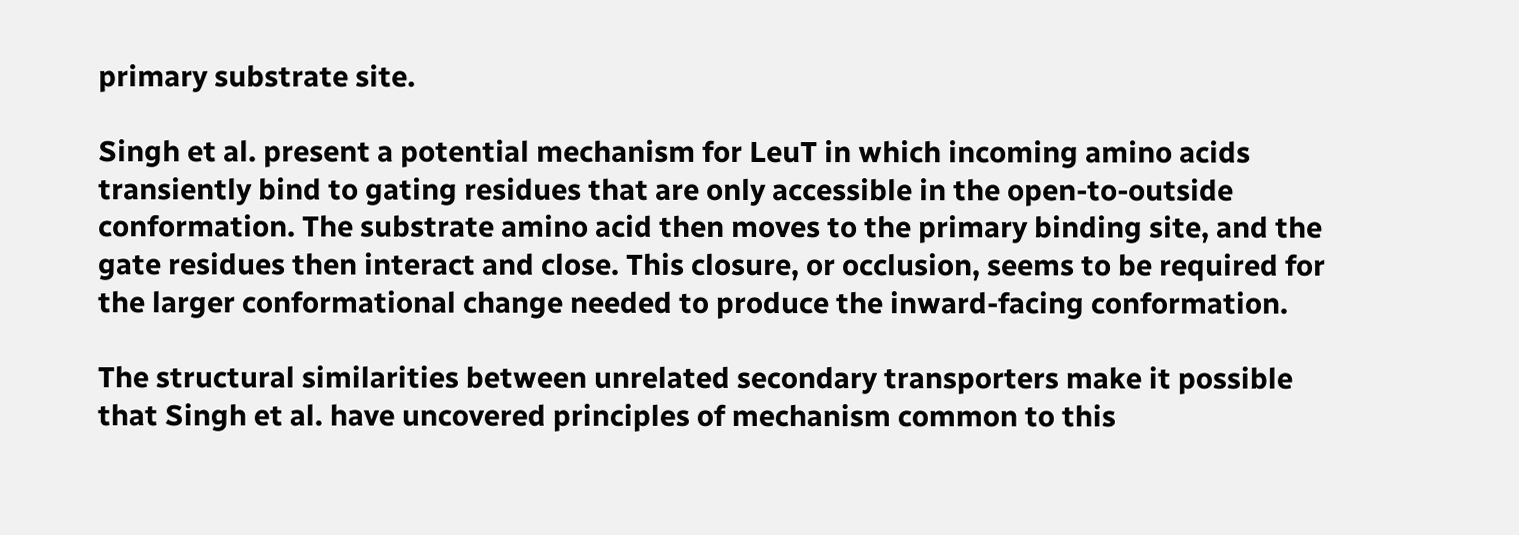primary substrate site.

Singh et al. present a potential mechanism for LeuT in which incoming amino acids transiently bind to gating residues that are only accessible in the open-to-outside conformation. The substrate amino acid then moves to the primary binding site, and the gate residues then interact and close. This closure, or occlusion, seems to be required for the larger conformational change needed to produce the inward-facing conformation.

The structural similarities between unrelated secondary transporters make it possible that Singh et al. have uncovered principles of mechanism common to this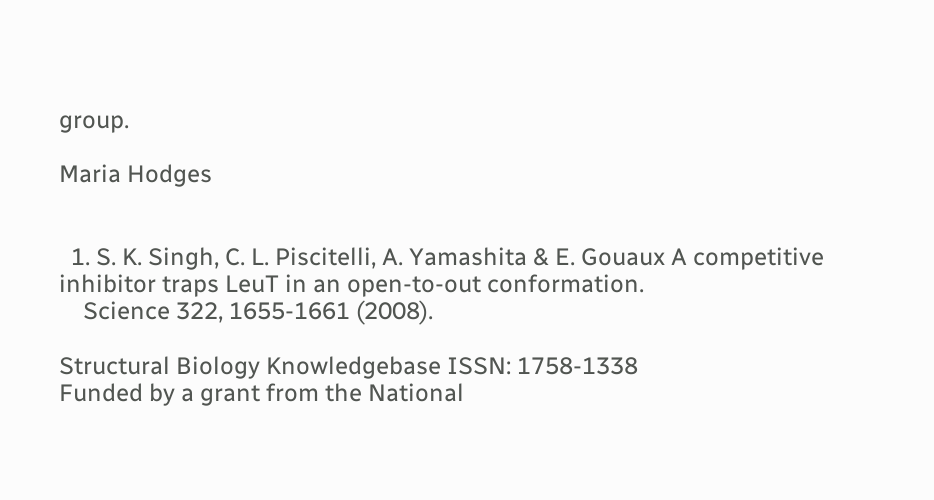group.

Maria Hodges


  1. S. K. Singh, C. L. Piscitelli, A. Yamashita & E. Gouaux A competitive inhibitor traps LeuT in an open-to-out conformation.
    Science 322, 1655-1661 (2008).

Structural Biology Knowledgebase ISSN: 1758-1338
Funded by a grant from the National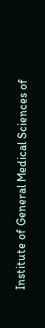Institute of General Medical Sciences of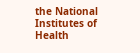the National Institutes of Health